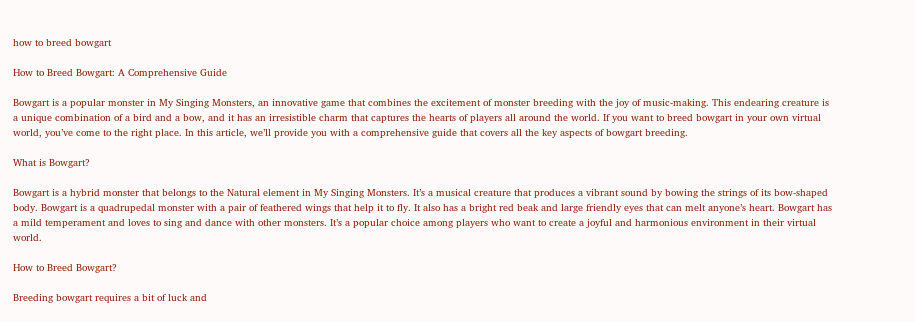how to breed bowgart

How to Breed Bowgart: A Comprehensive Guide

Bowgart is a popular monster in My Singing Monsters, an innovative game that combines the excitement of monster breeding with the joy of music-making. This endearing creature is a unique combination of a bird and a bow, and it has an irresistible charm that captures the hearts of players all around the world. If you want to breed bowgart in your own virtual world, you’ve come to the right place. In this article, we’ll provide you with a comprehensive guide that covers all the key aspects of bowgart breeding.

What is Bowgart?

Bowgart is a hybrid monster that belongs to the Natural element in My Singing Monsters. It’s a musical creature that produces a vibrant sound by bowing the strings of its bow-shaped body. Bowgart is a quadrupedal monster with a pair of feathered wings that help it to fly. It also has a bright red beak and large friendly eyes that can melt anyone’s heart. Bowgart has a mild temperament and loves to sing and dance with other monsters. It’s a popular choice among players who want to create a joyful and harmonious environment in their virtual world.

How to Breed Bowgart?

Breeding bowgart requires a bit of luck and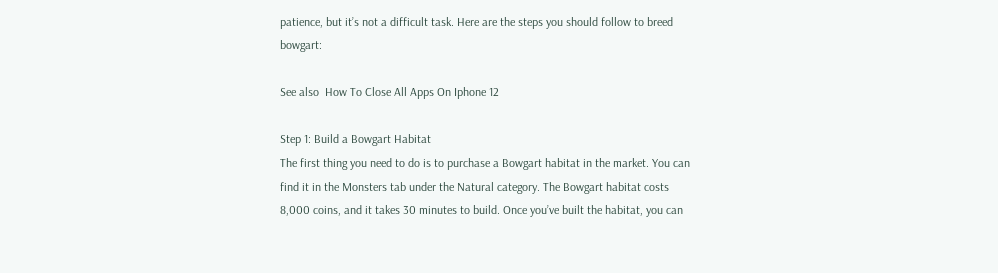patience, but it’s not a difficult task. Here are the steps you should follow to breed bowgart:

See also  How To Close All Apps On Iphone 12

Step 1: Build a Bowgart Habitat
The first thing you need to do is to purchase a Bowgart habitat in the market. You can find it in the Monsters tab under the Natural category. The Bowgart habitat costs 8,000 coins, and it takes 30 minutes to build. Once you’ve built the habitat, you can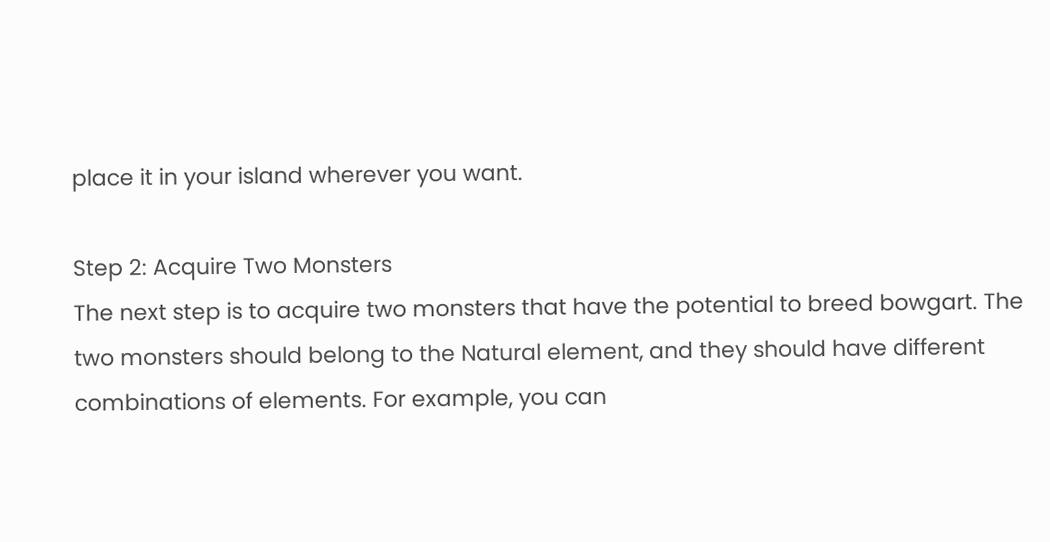place it in your island wherever you want.

Step 2: Acquire Two Monsters
The next step is to acquire two monsters that have the potential to breed bowgart. The two monsters should belong to the Natural element, and they should have different combinations of elements. For example, you can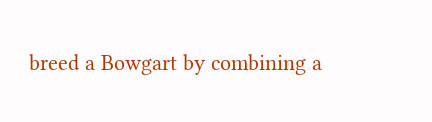breed a Bowgart by combining a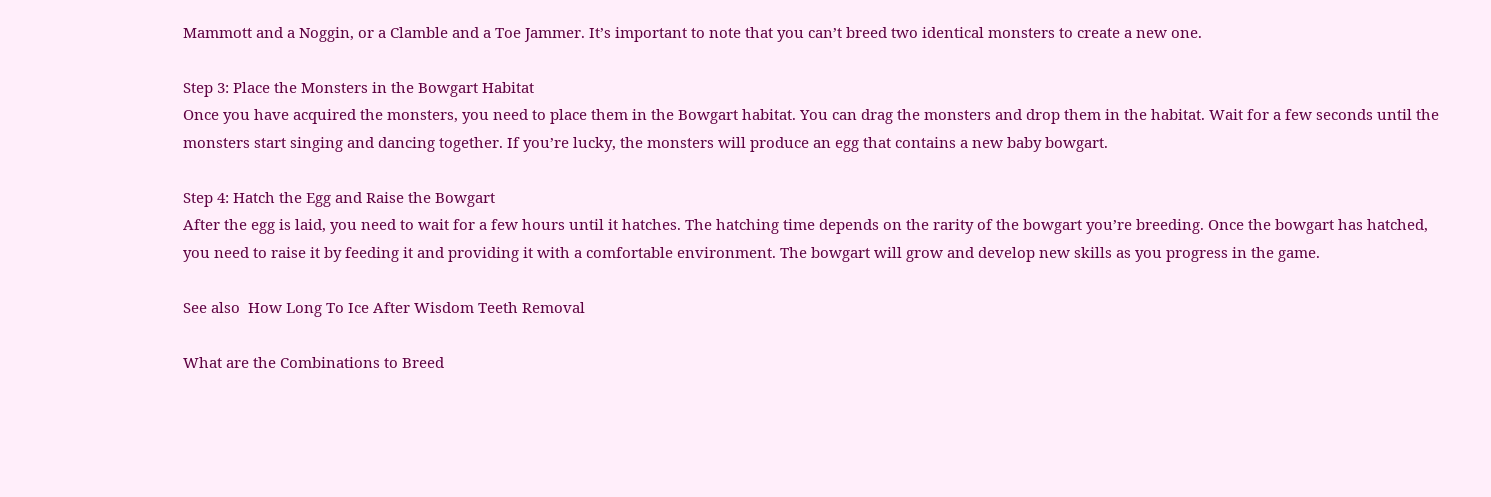Mammott and a Noggin, or a Clamble and a Toe Jammer. It’s important to note that you can’t breed two identical monsters to create a new one.

Step 3: Place the Monsters in the Bowgart Habitat
Once you have acquired the monsters, you need to place them in the Bowgart habitat. You can drag the monsters and drop them in the habitat. Wait for a few seconds until the monsters start singing and dancing together. If you’re lucky, the monsters will produce an egg that contains a new baby bowgart.

Step 4: Hatch the Egg and Raise the Bowgart
After the egg is laid, you need to wait for a few hours until it hatches. The hatching time depends on the rarity of the bowgart you’re breeding. Once the bowgart has hatched, you need to raise it by feeding it and providing it with a comfortable environment. The bowgart will grow and develop new skills as you progress in the game.

See also  How Long To Ice After Wisdom Teeth Removal

What are the Combinations to Breed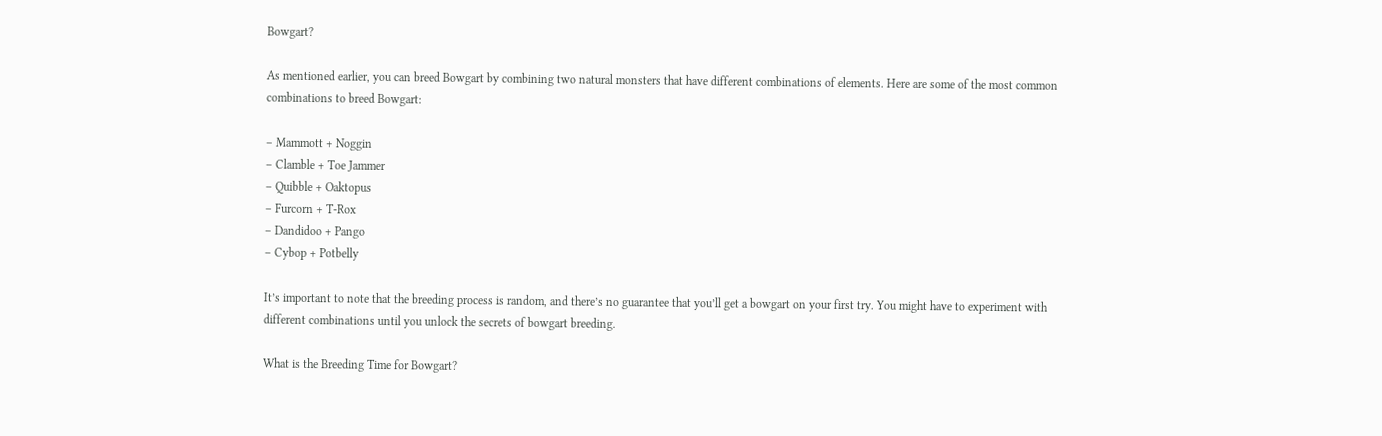Bowgart?

As mentioned earlier, you can breed Bowgart by combining two natural monsters that have different combinations of elements. Here are some of the most common combinations to breed Bowgart:

– Mammott + Noggin
– Clamble + Toe Jammer
– Quibble + Oaktopus
– Furcorn + T-Rox
– Dandidoo + Pango
– Cybop + Potbelly

It’s important to note that the breeding process is random, and there’s no guarantee that you’ll get a bowgart on your first try. You might have to experiment with different combinations until you unlock the secrets of bowgart breeding.

What is the Breeding Time for Bowgart?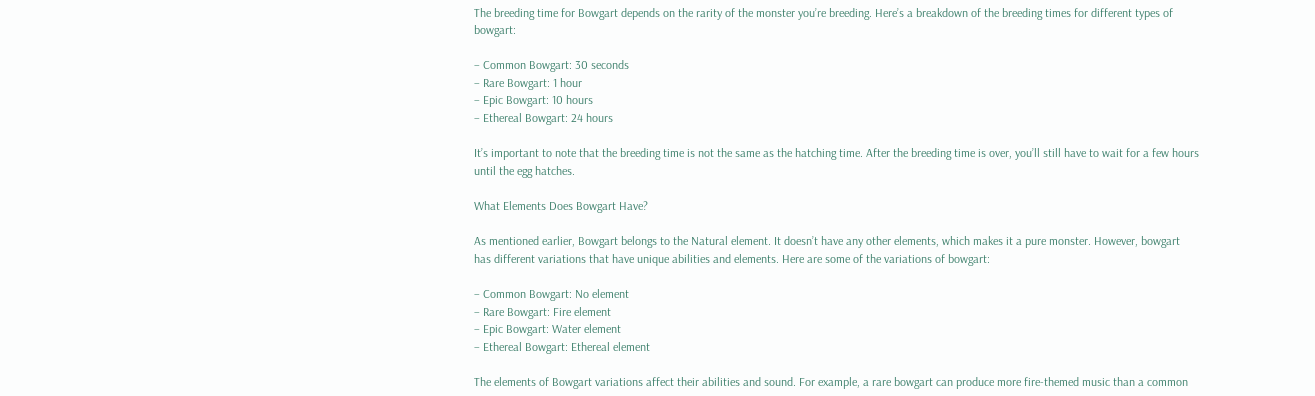The breeding time for Bowgart depends on the rarity of the monster you’re breeding. Here’s a breakdown of the breeding times for different types of bowgart:

– Common Bowgart: 30 seconds
– Rare Bowgart: 1 hour
– Epic Bowgart: 10 hours
– Ethereal Bowgart: 24 hours

It’s important to note that the breeding time is not the same as the hatching time. After the breeding time is over, you’ll still have to wait for a few hours until the egg hatches.

What Elements Does Bowgart Have?

As mentioned earlier, Bowgart belongs to the Natural element. It doesn’t have any other elements, which makes it a pure monster. However, bowgart has different variations that have unique abilities and elements. Here are some of the variations of bowgart:

– Common Bowgart: No element
– Rare Bowgart: Fire element
– Epic Bowgart: Water element
– Ethereal Bowgart: Ethereal element

The elements of Bowgart variations affect their abilities and sound. For example, a rare bowgart can produce more fire-themed music than a common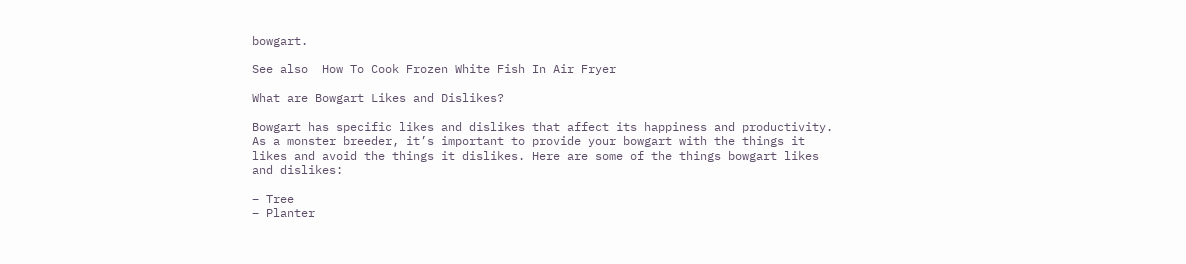bowgart.

See also  How To Cook Frozen White Fish In Air Fryer

What are Bowgart Likes and Dislikes?

Bowgart has specific likes and dislikes that affect its happiness and productivity. As a monster breeder, it’s important to provide your bowgart with the things it likes and avoid the things it dislikes. Here are some of the things bowgart likes and dislikes:

– Tree
– Planter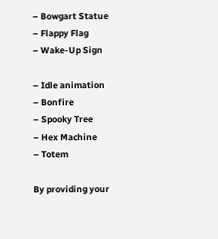– Bowgart Statue
– Flappy Flag
– Wake-Up Sign

– Idle animation
– Bonfire
– Spooky Tree
– Hex Machine
– Totem

By providing your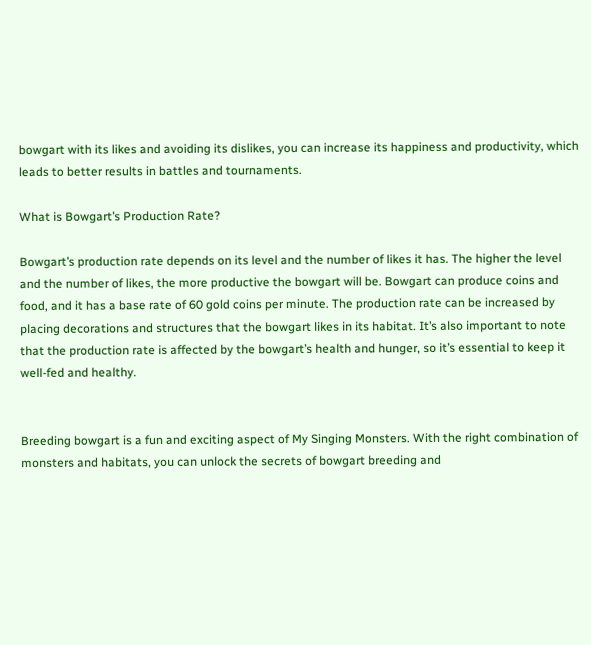bowgart with its likes and avoiding its dislikes, you can increase its happiness and productivity, which leads to better results in battles and tournaments.

What is Bowgart’s Production Rate?

Bowgart’s production rate depends on its level and the number of likes it has. The higher the level and the number of likes, the more productive the bowgart will be. Bowgart can produce coins and food, and it has a base rate of 60 gold coins per minute. The production rate can be increased by placing decorations and structures that the bowgart likes in its habitat. It’s also important to note that the production rate is affected by the bowgart’s health and hunger, so it’s essential to keep it well-fed and healthy.


Breeding bowgart is a fun and exciting aspect of My Singing Monsters. With the right combination of monsters and habitats, you can unlock the secrets of bowgart breeding and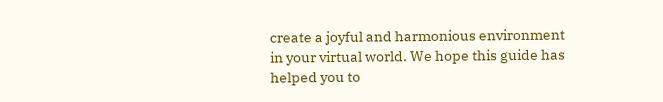create a joyful and harmonious environment in your virtual world. We hope this guide has helped you to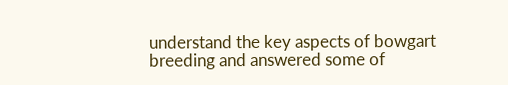understand the key aspects of bowgart breeding and answered some of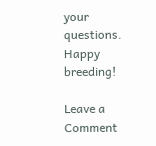your questions. Happy breeding!

Leave a Comment